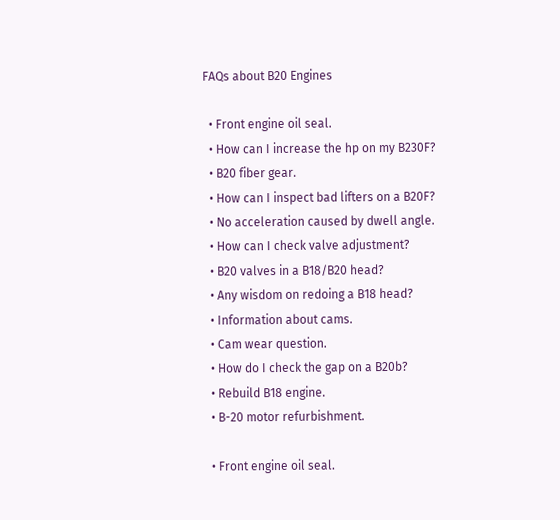FAQs about B20 Engines

  • Front engine oil seal.
  • How can I increase the hp on my B230F?
  • B20 fiber gear.
  • How can I inspect bad lifters on a B20F?
  • No acceleration caused by dwell angle.
  • How can I check valve adjustment?
  • B20 valves in a B18/B20 head?
  • Any wisdom on redoing a B18 head?
  • Information about cams.
  • Cam wear question.
  • How do I check the gap on a B20b?
  • Rebuild B18 engine.
  • B-20 motor refurbishment.

  • Front engine oil seal.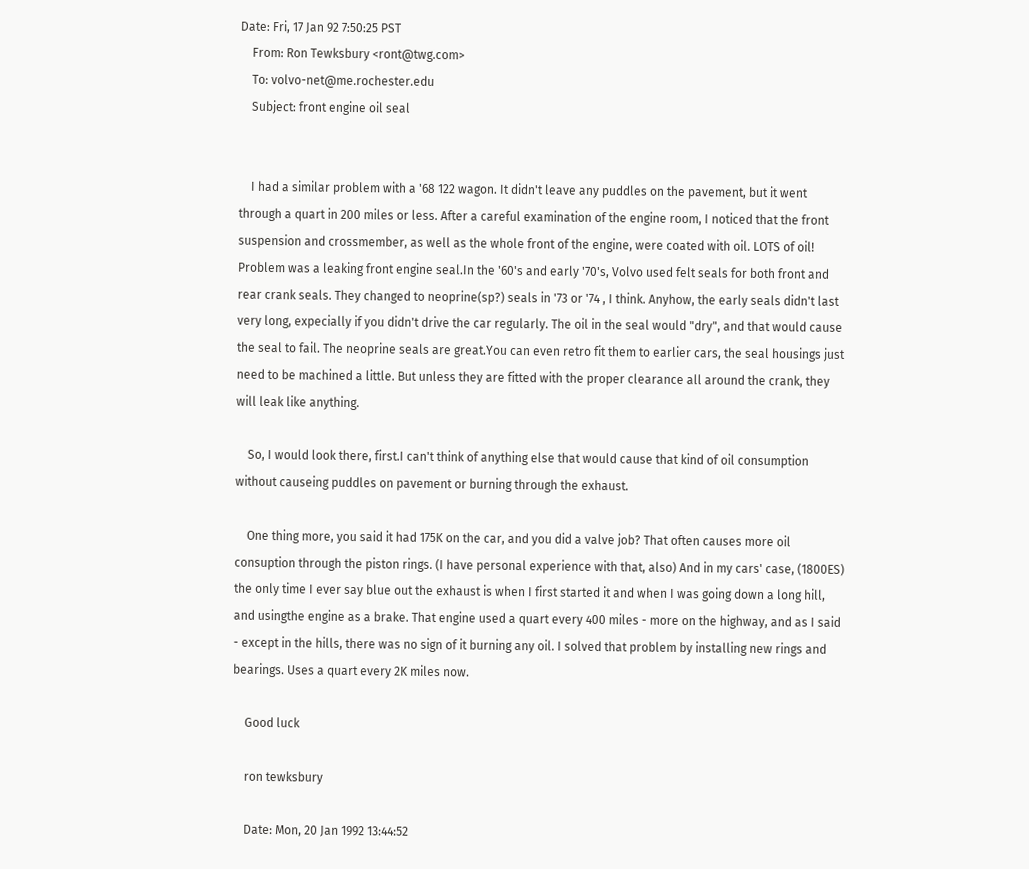Date: Fri, 17 Jan 92 7:50:25 PST
    From: Ron Tewksbury <ront@twg.com>
    To: volvo-net@me.rochester.edu
    Subject: front engine oil seal


    I had a similar problem with a '68 122 wagon. It didn't leave any puddles on the pavement, but it went through a quart in 200 miles or less. After a careful examination of the engine room, I noticed that the front suspension and crossmember, as well as the whole front of the engine, were coated with oil. LOTS of oil! Problem was a leaking front engine seal.In the '60's and early '70's, Volvo used felt seals for both front and rear crank seals. They changed to neoprine(sp?) seals in '73 or '74 , I think. Anyhow, the early seals didn't last very long, expecially if you didn't drive the car regularly. The oil in the seal would "dry", and that would cause the seal to fail. The neoprine seals are great.You can even retro fit them to earlier cars, the seal housings just need to be machined a little. But unless they are fitted with the proper clearance all around the crank, they will leak like anything.

    So, I would look there, first.I can't think of anything else that would cause that kind of oil consumption without causeing puddles on pavement or burning through the exhaust.

    One thing more, you said it had 175K on the car, and you did a valve job? That often causes more oil consuption through the piston rings. (I have personal experience with that, also) And in my cars' case, (1800ES) the only time I ever say blue out the exhaust is when I first started it and when I was going down a long hill, and usingthe engine as a brake. That engine used a quart every 400 miles - more on the highway, and as I said - except in the hills, there was no sign of it burning any oil. I solved that problem by installing new rings and bearings. Uses a quart every 2K miles now.

    Good luck

    ron tewksbury

    Date: Mon, 20 Jan 1992 13:44:52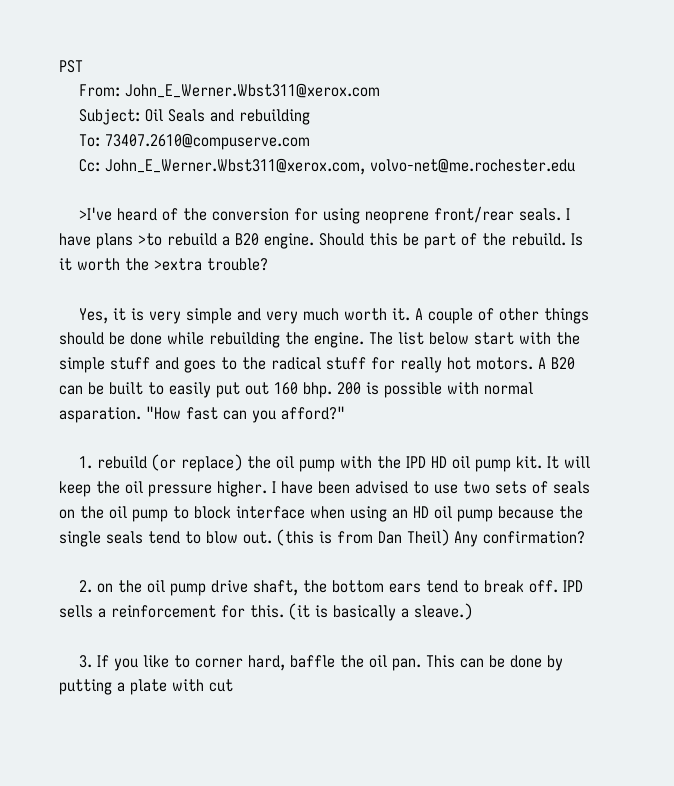PST
    From: John_E_Werner.Wbst311@xerox.com
    Subject: Oil Seals and rebuilding
    To: 73407.2610@compuserve.com
    Cc: John_E_Werner.Wbst311@xerox.com, volvo-net@me.rochester.edu

    >I've heard of the conversion for using neoprene front/rear seals. I have plans >to rebuild a B20 engine. Should this be part of the rebuild. Is it worth the >extra trouble?

    Yes, it is very simple and very much worth it. A couple of other things should be done while rebuilding the engine. The list below start with the simple stuff and goes to the radical stuff for really hot motors. A B20 can be built to easily put out 160 bhp. 200 is possible with normal asparation. "How fast can you afford?"

    1. rebuild (or replace) the oil pump with the IPD HD oil pump kit. It will keep the oil pressure higher. I have been advised to use two sets of seals on the oil pump to block interface when using an HD oil pump because the single seals tend to blow out. (this is from Dan Theil) Any confirmation?

    2. on the oil pump drive shaft, the bottom ears tend to break off. IPD sells a reinforcement for this. (it is basically a sleave.)

    3. If you like to corner hard, baffle the oil pan. This can be done by putting a plate with cut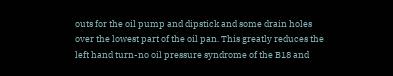outs for the oil pump and dipstick and some drain holes over the lowest part of the oil pan. This greatly reduces the left hand turn-no oil pressure syndrome of the B18 and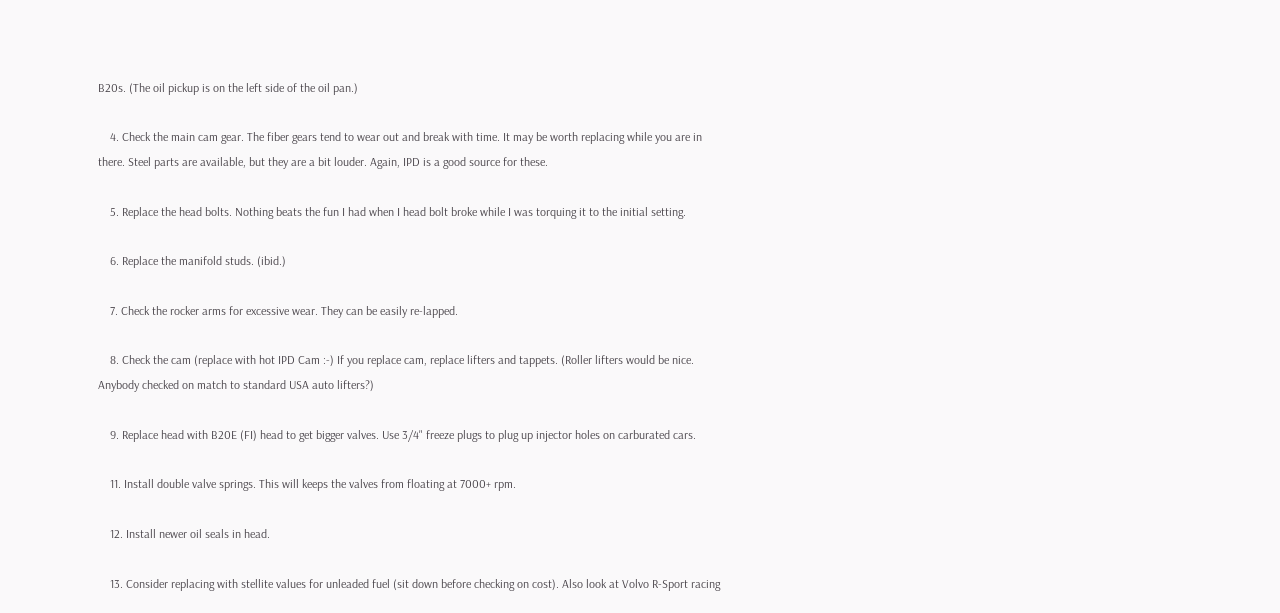B20s. (The oil pickup is on the left side of the oil pan.)

    4. Check the main cam gear. The fiber gears tend to wear out and break with time. It may be worth replacing while you are in there. Steel parts are available, but they are a bit louder. Again, IPD is a good source for these.

    5. Replace the head bolts. Nothing beats the fun I had when I head bolt broke while I was torquing it to the initial setting.

    6. Replace the manifold studs. (ibid.)

    7. Check the rocker arms for excessive wear. They can be easily re-lapped.

    8. Check the cam (replace with hot IPD Cam :-) If you replace cam, replace lifters and tappets. (Roller lifters would be nice. Anybody checked on match to standard USA auto lifters?)

    9. Replace head with B20E (FI) head to get bigger valves. Use 3/4" freeze plugs to plug up injector holes on carburated cars.

    11. Install double valve springs. This will keeps the valves from floating at 7000+ rpm.

    12. Install newer oil seals in head.

    13. Consider replacing with stellite values for unleaded fuel (sit down before checking on cost). Also look at Volvo R-Sport racing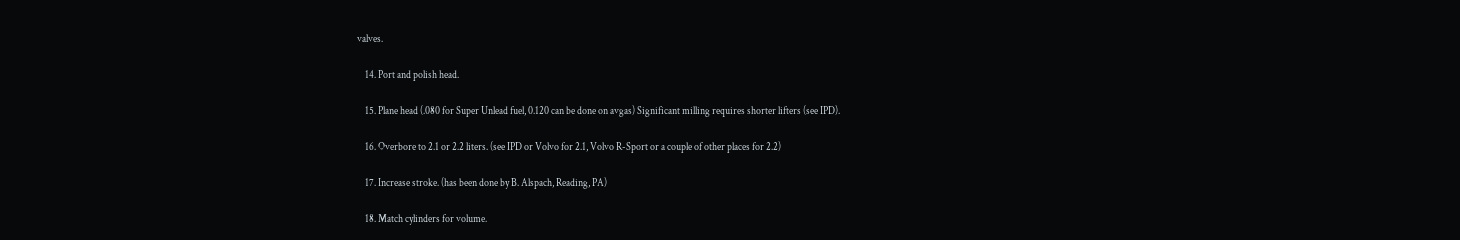valves.

    14. Port and polish head.

    15. Plane head (.080 for Super Unlead fuel, 0.120 can be done on avgas) Significant milling requires shorter lifters (see IPD).

    16. Overbore to 2.1 or 2.2 liters. (see IPD or Volvo for 2.1, Volvo R-Sport or a couple of other places for 2.2)

    17. Increase stroke. (has been done by B. Alspach, Reading, PA)

    18. Match cylinders for volume.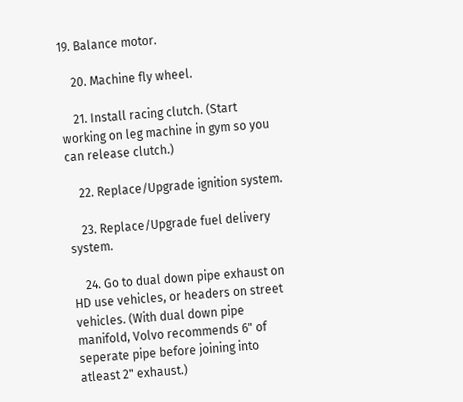19. Balance motor.

    20. Machine fly wheel.

    21. Install racing clutch. (Start working on leg machine in gym so you can release clutch.)

    22. Replace/Upgrade ignition system.

    23. Replace/Upgrade fuel delivery system.

    24. Go to dual down pipe exhaust on HD use vehicles, or headers on street vehicles. (With dual down pipe manifold, Volvo recommends 6" of seperate pipe before joining into atleast 2" exhaust.)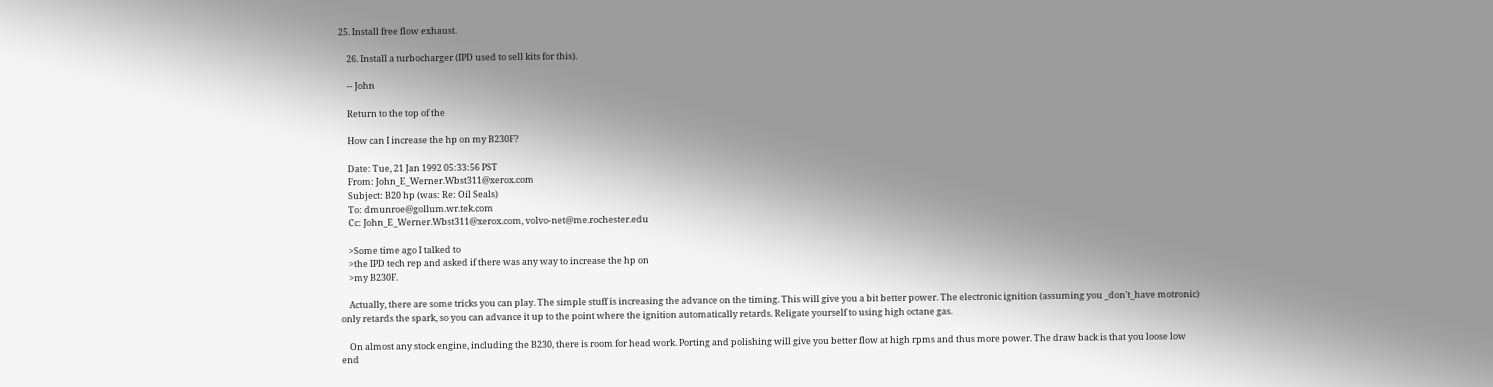25. Install free flow exhaust.

    26. Install a turbocharger (IPD used to sell kits for this).

    -- John

    Return to the top of the

    How can I increase the hp on my B230F?

    Date: Tue, 21 Jan 1992 05:33:56 PST
    From: John_E_Werner.Wbst311@xerox.com
    Subject: B20 hp (was: Re: Oil Seals)
    To: dmunroe@gollum.wr.tek.com
    Cc: John_E_Werner.Wbst311@xerox.com, volvo-net@me.rochester.edu

    >Some time ago I talked to
    >the IPD tech rep and asked if there was any way to increase the hp on
    >my B230F.

    Actually, there are some tricks you can play. The simple stuff is increasing the advance on the timing. This will give you a bit better power. The electronic ignition (assuming you _don't_have motronic) only retards the spark, so you can advance it up to the point where the ignition automatically retards. Religate yourself to using high octane gas.

    On almost any stock engine, including the B230, there is room for head work. Porting and polishing will give you better flow at high rpms and thus more power. The draw back is that you loose low end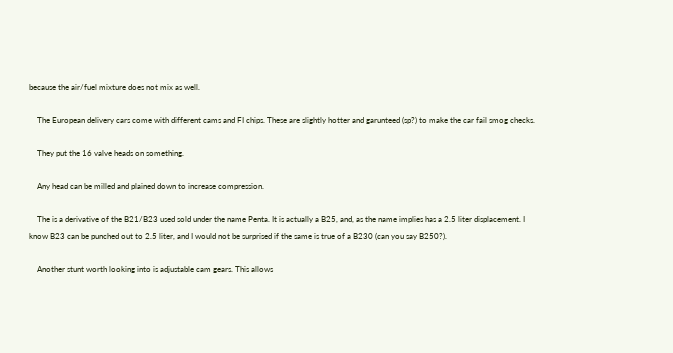because the air/fuel mixture does not mix as well.

    The European delivery cars come with different cams and FI chips. These are slightly hotter and garunteed (sp?) to make the car fail smog checks.

    They put the 16 valve heads on something.

    Any head can be milled and plained down to increase compression.

    The is a derivative of the B21/B23 used sold under the name Penta. It is actually a B25, and, as the name implies has a 2.5 liter displacement. I know B23 can be punched out to 2.5 liter, and I would not be surprised if the same is true of a B230 (can you say B250?).

    Another stunt worth looking into is adjustable cam gears. This allows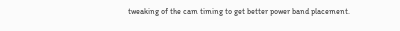tweaking of the cam timing to get better power band placement.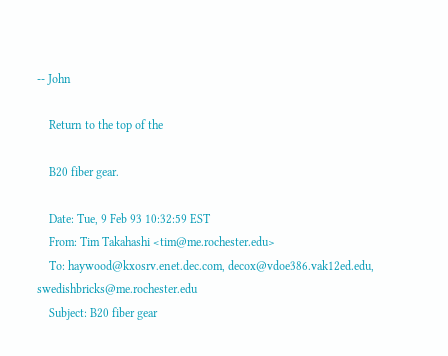-- John

    Return to the top of the

    B20 fiber gear.

    Date: Tue, 9 Feb 93 10:32:59 EST
    From: Tim Takahashi <tim@me.rochester.edu>
    To: haywood@kxosrv.enet.dec.com, decox@vdoe386.vak12ed.edu, swedishbricks@me.rochester.edu
    Subject: B20 fiber gear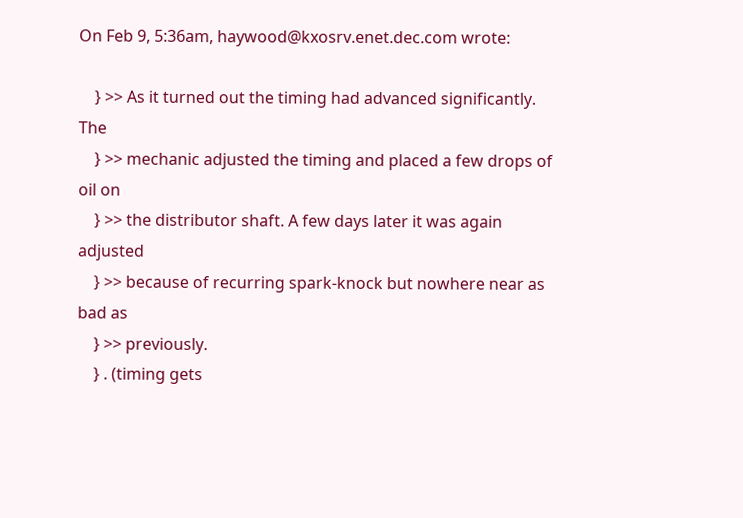On Feb 9, 5:36am, haywood@kxosrv.enet.dec.com wrote:

    } >> As it turned out the timing had advanced significantly. The
    } >> mechanic adjusted the timing and placed a few drops of oil on
    } >> the distributor shaft. A few days later it was again adjusted
    } >> because of recurring spark-knock but nowhere near as bad as
    } >> previously.
    } . (timing gets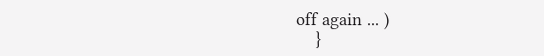off again ... )
    }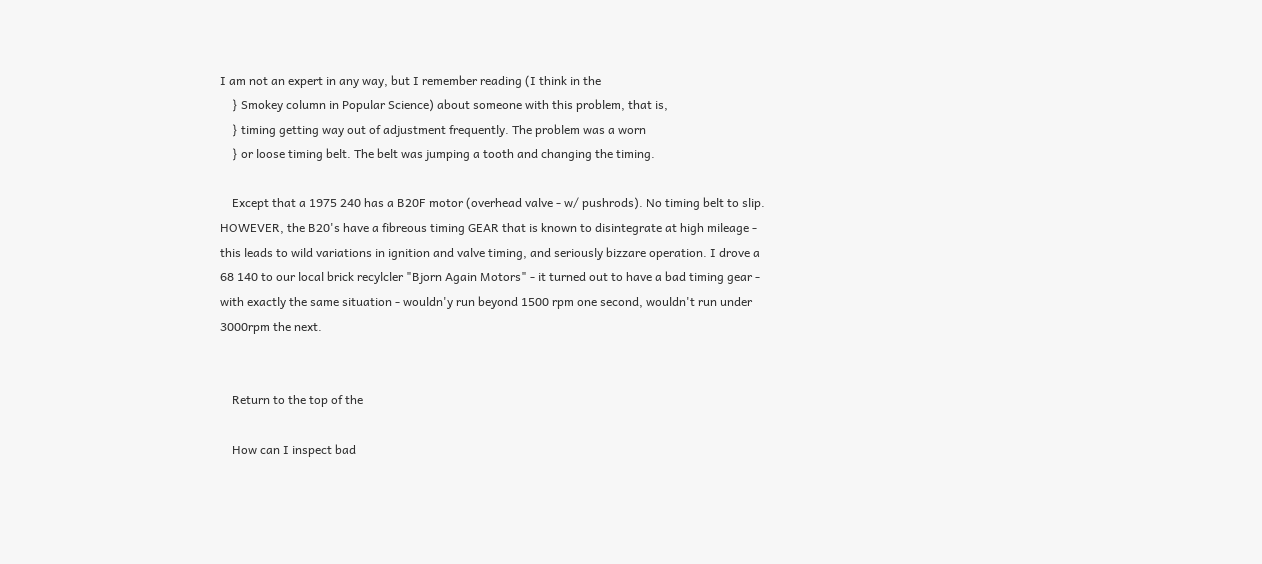I am not an expert in any way, but I remember reading (I think in the
    } Smokey column in Popular Science) about someone with this problem, that is,
    } timing getting way out of adjustment frequently. The problem was a worn
    } or loose timing belt. The belt was jumping a tooth and changing the timing.

    Except that a 1975 240 has a B20F motor (overhead valve - w/ pushrods). No timing belt to slip. HOWEVER, the B20's have a fibreous timing GEAR that is known to disintegrate at high mileage - this leads to wild variations in ignition and valve timing, and seriously bizzare operation. I drove a 68 140 to our local brick recylcler "Bjorn Again Motors" - it turned out to have a bad timing gear - with exactly the same situation - wouldn'y run beyond 1500 rpm one second, wouldn't run under 3000rpm the next.


    Return to the top of the

    How can I inspect bad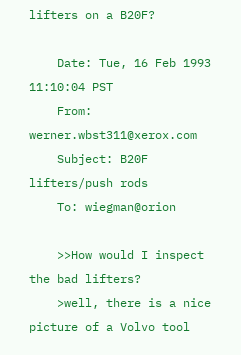lifters on a B20F?

    Date: Tue, 16 Feb 1993 11:10:04 PST
    From: werner.wbst311@xerox.com
    Subject: B20F lifters/push rods
    To: wiegman@orion

    >>How would I inspect the bad lifters?
    >well, there is a nice picture of a Volvo tool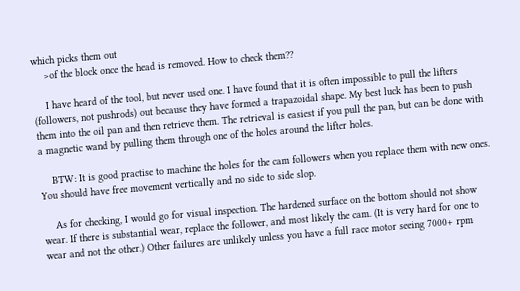which picks them out
    >of the block once the head is removed. How to check them??

    I have heard of the tool, but never used one. I have found that it is often impossible to pull the lifters (followers, not pushrods) out because they have formed a trapazoidal shape. My best luck has been to push them into the oil pan and then retrieve them. The retrieval is easiest if you pull the pan, but can be done with a magnetic wand by pulling them through one of the holes around the lifter holes.

    BTW: It is good practise to machine the holes for the cam followers when you replace them with new ones. You should have free movement vertically and no side to side slop.

    As for checking, I would go for visual inspection. The hardened surface on the bottom should not show wear. If there is substantial wear, replace the follower, and most likely the cam. (It is very hard for one to wear and not the other.) Other failures are unlikely unless you have a full race motor seeing 7000+ rpm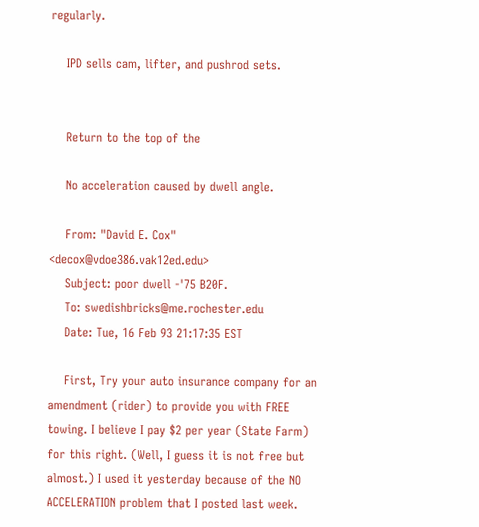regularly.

    IPD sells cam, lifter, and pushrod sets.


    Return to the top of the

    No acceleration caused by dwell angle.

    From: "David E. Cox" <decox@vdoe386.vak12ed.edu>
    Subject: poor dwell -'75 B20F.
    To: swedishbricks@me.rochester.edu
    Date: Tue, 16 Feb 93 21:17:35 EST

    First, Try your auto insurance company for an amendment (rider) to provide you with FREE towing. I believe I pay $2 per year (State Farm) for this right. (Well, I guess it is not free but almost.) I used it yesterday because of the NO ACCELERATION problem that I posted last week.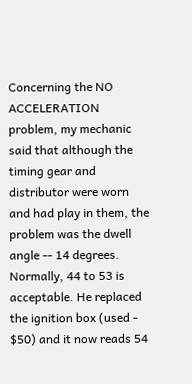Concerning the NO ACCELERATION problem, my mechanic said that although the timing gear and distributor were worn and had play in them, the problem was the dwell angle -- 14 degrees. Normally, 44 to 53 is acceptable. He replaced the ignition box (used - $50) and it now reads 54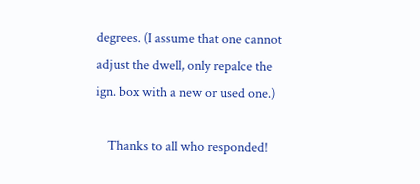degrees. (I assume that one cannot adjust the dwell, only repalce the ign. box with a new or used one.)

    Thanks to all who responded!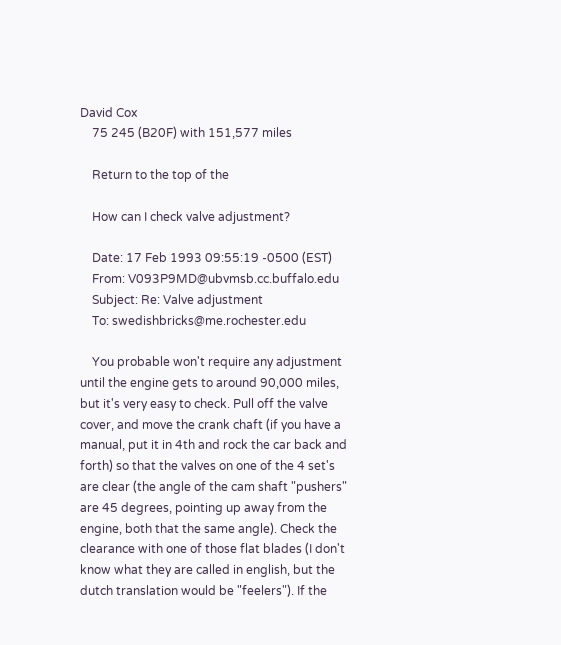David Cox
    75 245 (B20F) with 151,577 miles

    Return to the top of the

    How can I check valve adjustment?

    Date: 17 Feb 1993 09:55:19 -0500 (EST)
    From: V093P9MD@ubvmsb.cc.buffalo.edu
    Subject: Re: Valve adjustment
    To: swedishbricks@me.rochester.edu

    You probable won't require any adjustment until the engine gets to around 90,000 miles, but it's very easy to check. Pull off the valve cover, and move the crank chaft (if you have a manual, put it in 4th and rock the car back and forth) so that the valves on one of the 4 set's are clear (the angle of the cam shaft "pushers" are 45 degrees, pointing up away from the engine, both that the same angle). Check the clearance with one of those flat blades (I don't know what they are called in english, but the dutch translation would be "feelers"). If the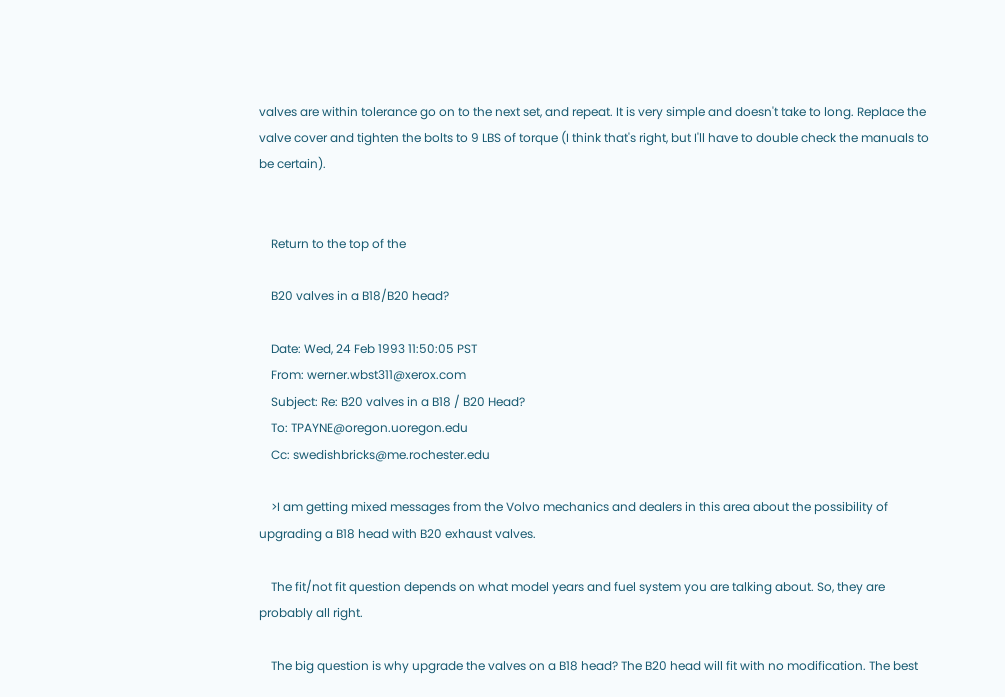valves are within tolerance go on to the next set, and repeat. It is very simple and doesn't take to long. Replace the valve cover and tighten the bolts to 9 LBS of torque (I think that's right, but I'll have to double check the manuals to be certain).


    Return to the top of the

    B20 valves in a B18/B20 head?

    Date: Wed, 24 Feb 1993 11:50:05 PST
    From: werner.wbst311@xerox.com
    Subject: Re: B20 valves in a B18 / B20 Head?
    To: TPAYNE@oregon.uoregon.edu
    Cc: swedishbricks@me.rochester.edu

    >I am getting mixed messages from the Volvo mechanics and dealers in this area about the possibility of upgrading a B18 head with B20 exhaust valves.

    The fit/not fit question depends on what model years and fuel system you are talking about. So, they are probably all right.

    The big question is why upgrade the valves on a B18 head? The B20 head will fit with no modification. The best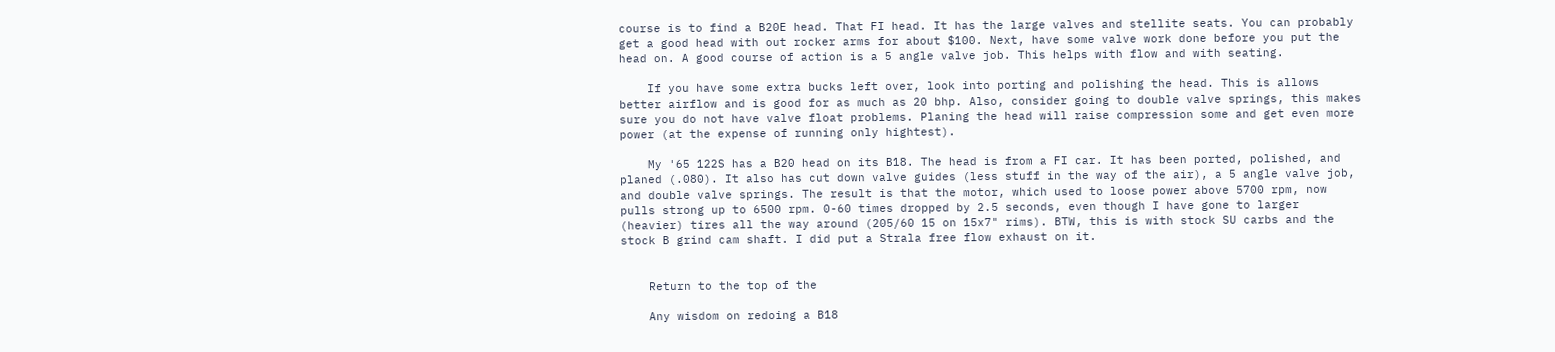course is to find a B20E head. That FI head. It has the large valves and stellite seats. You can probably get a good head with out rocker arms for about $100. Next, have some valve work done before you put the head on. A good course of action is a 5 angle valve job. This helps with flow and with seating.

    If you have some extra bucks left over, look into porting and polishing the head. This is allows better airflow and is good for as much as 20 bhp. Also, consider going to double valve springs, this makes sure you do not have valve float problems. Planing the head will raise compression some and get even more power (at the expense of running only hightest).

    My '65 122S has a B20 head on its B18. The head is from a FI car. It has been ported, polished, and planed (.080). It also has cut down valve guides (less stuff in the way of the air), a 5 angle valve job, and double valve springs. The result is that the motor, which used to loose power above 5700 rpm, now pulls strong up to 6500 rpm. 0-60 times dropped by 2.5 seconds, even though I have gone to larger (heavier) tires all the way around (205/60 15 on 15x7" rims). BTW, this is with stock SU carbs and the stock B grind cam shaft. I did put a Strala free flow exhaust on it.


    Return to the top of the

    Any wisdom on redoing a B18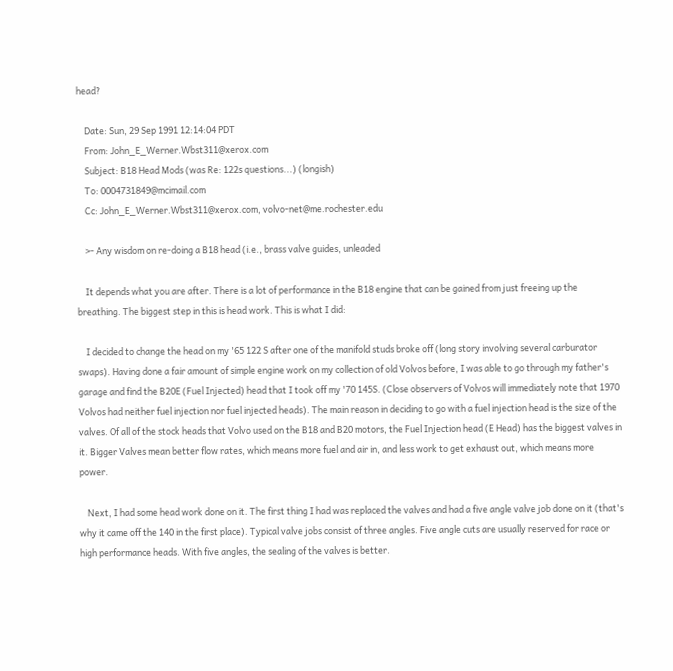head?

    Date: Sun, 29 Sep 1991 12:14:04 PDT
    From: John_E_Werner.Wbst311@xerox.com
    Subject: B18 Head Mods (was Re: 122s questions...) (longish)
    To: 0004731849@mcimail.com
    Cc: John_E_Werner.Wbst311@xerox.com, volvo-net@me.rochester.edu

    >- Any wisdom on re-doing a B18 head (i.e., brass valve guides, unleaded

    It depends what you are after. There is a lot of performance in the B18 engine that can be gained from just freeing up the breathing. The biggest step in this is head work. This is what I did:

    I decided to change the head on my '65 122 S after one of the manifold studs broke off (long story involving several carburator swaps). Having done a fair amount of simple engine work on my collection of old Volvos before, I was able to go through my father's garage and find the B20E (Fuel Injected) head that I took off my '70 145S. (Close observers of Volvos will immediately note that 1970 Volvos had neither fuel injection nor fuel injected heads). The main reason in deciding to go with a fuel injection head is the size of the valves. Of all of the stock heads that Volvo used on the B18 and B20 motors, the Fuel Injection head (E Head) has the biggest valves in it. Bigger Valves mean better flow rates, which means more fuel and air in, and less work to get exhaust out, which means more power.

    Next, I had some head work done on it. The first thing I had was replaced the valves and had a five angle valve job done on it (that's why it came off the 140 in the first place). Typical valve jobs consist of three angles. Five angle cuts are usually reserved for race or high performance heads. With five angles, the sealing of the valves is better.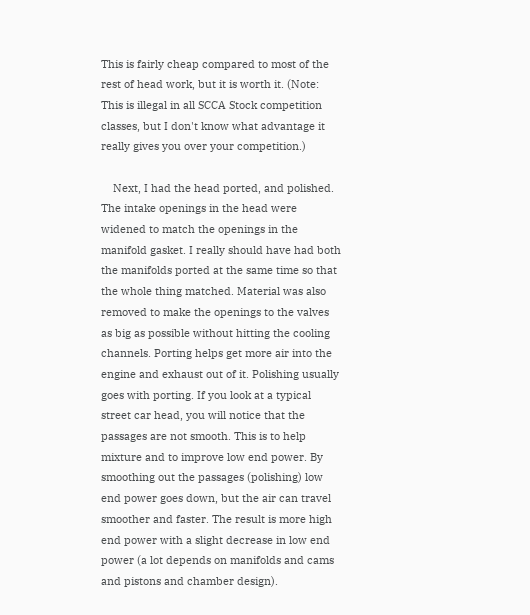This is fairly cheap compared to most of the rest of head work, but it is worth it. (Note: This is illegal in all SCCA Stock competition classes, but I don't know what advantage it really gives you over your competition.)

    Next, I had the head ported, and polished. The intake openings in the head were widened to match the openings in the manifold gasket. I really should have had both the manifolds ported at the same time so that the whole thing matched. Material was also removed to make the openings to the valves as big as possible without hitting the cooling channels. Porting helps get more air into the engine and exhaust out of it. Polishing usually goes with porting. If you look at a typical street car head, you will notice that the passages are not smooth. This is to help mixture and to improve low end power. By smoothing out the passages (polishing) low end power goes down, but the air can travel smoother and faster. The result is more high end power with a slight decrease in low end power (a lot depends on manifolds and cams and pistons and chamber design).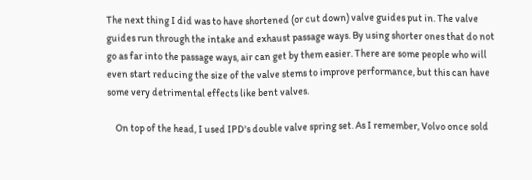The next thing I did was to have shortened (or cut down) valve guides put in. The valve guides run through the intake and exhaust passage ways. By using shorter ones that do not go as far into the passage ways, air can get by them easier. There are some people who will even start reducing the size of the valve stems to improve performance, but this can have some very detrimental effects like bent valves.

    On top of the head, I used IPD's double valve spring set. As I remember, Volvo once sold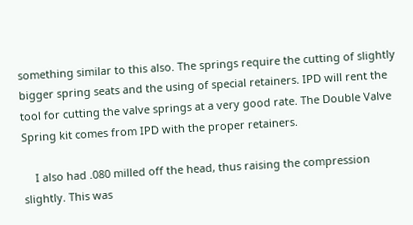something similar to this also. The springs require the cutting of slightly bigger spring seats and the using of special retainers. IPD will rent the tool for cutting the valve springs at a very good rate. The Double Valve Spring kit comes from IPD with the proper retainers.

    I also had .080 milled off the head, thus raising the compression slightly. This was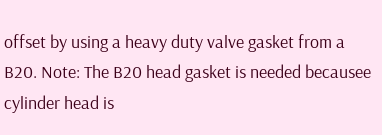offset by using a heavy duty valve gasket from a B20. Note: The B20 head gasket is needed becausee cylinder head is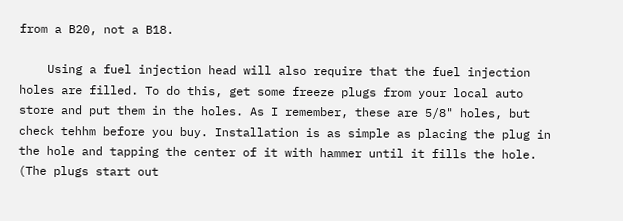from a B20, not a B18.

    Using a fuel injection head will also require that the fuel injection holes are filled. To do this, get some freeze plugs from your local auto store and put them in the holes. As I remember, these are 5/8" holes, but check tehhm before you buy. Installation is as simple as placing the plug in the hole and tapping the center of it with hammer until it fills the hole. (The plugs start out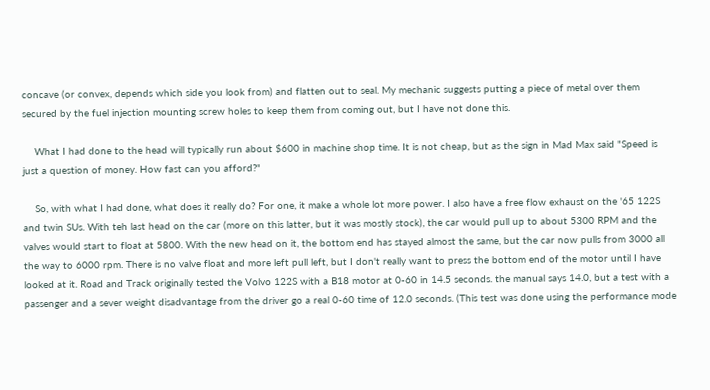concave (or convex, depends which side you look from) and flatten out to seal. My mechanic suggests putting a piece of metal over them secured by the fuel injection mounting screw holes to keep them from coming out, but I have not done this.

    What I had done to the head will typically run about $600 in machine shop time. It is not cheap, but as the sign in Mad Max said "Speed is just a question of money. How fast can you afford?"

    So, with what I had done, what does it really do? For one, it make a whole lot more power. I also have a free flow exhaust on the '65 122S and twin SUs. With teh last head on the car (more on this latter, but it was mostly stock), the car would pull up to about 5300 RPM and the valves would start to float at 5800. With the new head on it, the bottom end has stayed almost the same, but the car now pulls from 3000 all the way to 6000 rpm. There is no valve float and more left pull left, but I don't really want to press the bottom end of the motor until I have looked at it. Road and Track originally tested the Volvo 122S with a B18 motor at 0-60 in 14.5 seconds. the manual says 14.0, but a test with a passenger and a sever weight disadvantage from the driver go a real 0-60 time of 12.0 seconds. (This test was done using the performance mode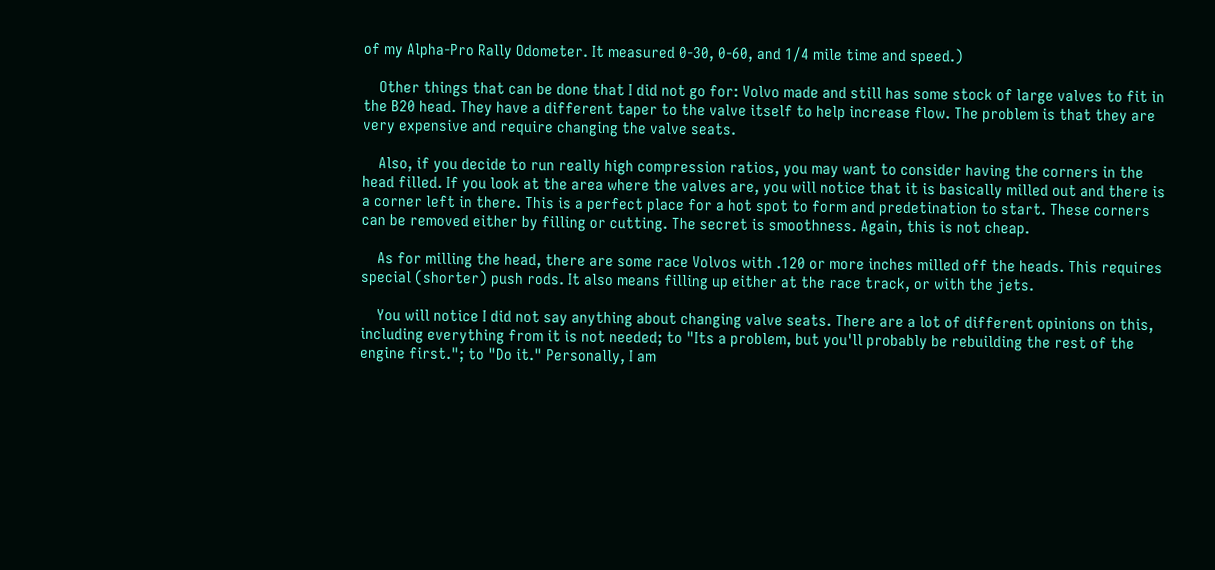of my Alpha-Pro Rally Odometer. It measured 0-30, 0-60, and 1/4 mile time and speed.)

    Other things that can be done that I did not go for: Volvo made and still has some stock of large valves to fit in the B20 head. They have a different taper to the valve itself to help increase flow. The problem is that they are very expensive and require changing the valve seats.

    Also, if you decide to run really high compression ratios, you may want to consider having the corners in the head filled. If you look at the area where the valves are, you will notice that it is basically milled out and there is a corner left in there. This is a perfect place for a hot spot to form and predetination to start. These corners can be removed either by filling or cutting. The secret is smoothness. Again, this is not cheap.

    As for milling the head, there are some race Volvos with .120 or more inches milled off the heads. This requires special (shorter) push rods. It also means filling up either at the race track, or with the jets.

    You will notice I did not say anything about changing valve seats. There are a lot of different opinions on this, including everything from it is not needed; to "Its a problem, but you'll probably be rebuilding the rest of the engine first."; to "Do it." Personally, I am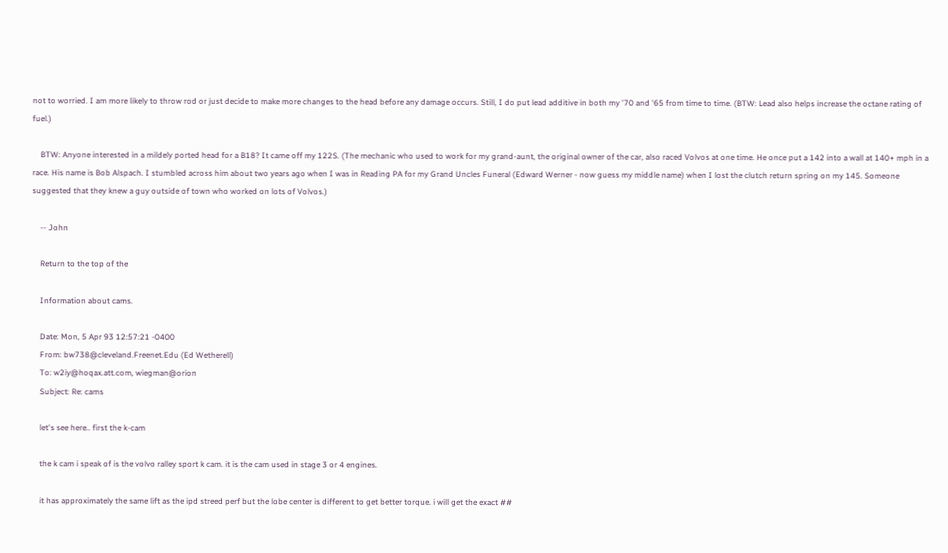not to worried. I am more likely to throw rod or just decide to make more changes to the head before any damage occurs. Still, I do put lead additive in both my '70 and '65 from time to time. (BTW: Lead also helps increase the octane rating of fuel.)

    BTW: Anyone interested in a mildely ported head for a B18? It came off my 122S. (The mechanic who used to work for my grand-aunt, the original owner of the car, also raced Volvos at one time. He once put a 142 into a wall at 140+ mph in a race. His name is Bob Alspach. I stumbled across him about two years ago when I was in Reading PA for my Grand Uncles Funeral (Edward Werner - now guess my middle name) when I lost the clutch return spring on my 145. Someone suggested that they knew a guy outside of town who worked on lots of Volvos.)

    -- John

    Return to the top of the

    Information about cams.

    Date: Mon, 5 Apr 93 12:57:21 -0400
    From: bw738@cleveland.Freenet.Edu (Ed Wetherell)
    To: w2iy@hoqax.att.com, wiegman@orion
    Subject: Re: cams

    let's see here.. first the k-cam

    the k cam i speak of is the volvo ralley sport k cam. it is the cam used in stage 3 or 4 engines.

    it has approximately the same lift as the ipd streed perf but the lobe center is different to get better torque. i will get the exact ##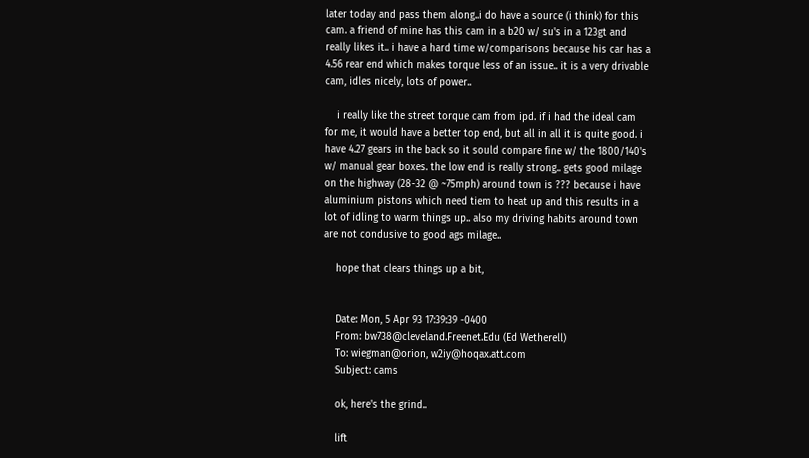later today and pass them along..i do have a source (i think) for this cam. a friend of mine has this cam in a b20 w/ su's in a 123gt and really likes it.. i have a hard time w/comparisons because his car has a 4.56 rear end which makes torque less of an issue.. it is a very drivable cam, idles nicely, lots of power..

    i really like the street torque cam from ipd. if i had the ideal cam for me, it would have a better top end, but all in all it is quite good. i have 4.27 gears in the back so it sould compare fine w/ the 1800/140's w/ manual gear boxes. the low end is really strong.. gets good milage on the highway (28-32 @ ~75mph) around town is ??? because i have aluminium pistons which need tiem to heat up and this results in a lot of idling to warm things up.. also my driving habits around town are not condusive to good ags milage..

    hope that clears things up a bit,


    Date: Mon, 5 Apr 93 17:39:39 -0400
    From: bw738@cleveland.Freenet.Edu (Ed Wetherell)
    To: wiegman@orion, w2iy@hoqax.att.com
    Subject: cams

    ok, here's the grind..

    lift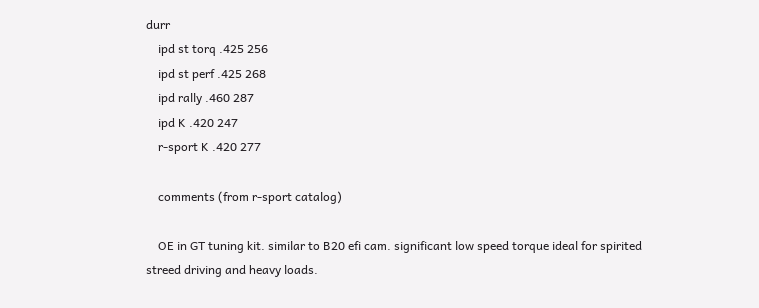durr
    ipd st torq .425 256
    ipd st perf .425 268
    ipd rally .460 287
    ipd K .420 247
    r-sport K .420 277

    comments (from r-sport catalog)

    OE in GT tuning kit. similar to B20 efi cam. significant low speed torque ideal for spirited streed driving and heavy loads.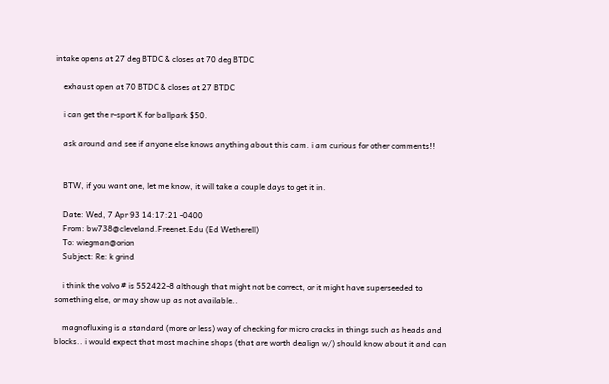intake opens at 27 deg BTDC & closes at 70 deg BTDC

    exhaust open at 70 BTDC & closes at 27 BTDC

    i can get the r-sport K for ballpark $50.

    ask around and see if anyone else knows anything about this cam. i am curious for other comments!!


    BTW, if you want one, let me know, it will take a couple days to get it in.

    Date: Wed, 7 Apr 93 14:17:21 -0400
    From: bw738@cleveland.Freenet.Edu (Ed Wetherell)
    To: wiegman@orion
    Subject: Re: k grind

    i think the volvo # is 552422-8 although that might not be correct, or it might have superseeded to something else, or may show up as not available..

    magnofluxing is a standard (more or less) way of checking for micro cracks in things such as heads and blocks.. i would expect that most machine shops (that are worth dealign w/) should know about it and can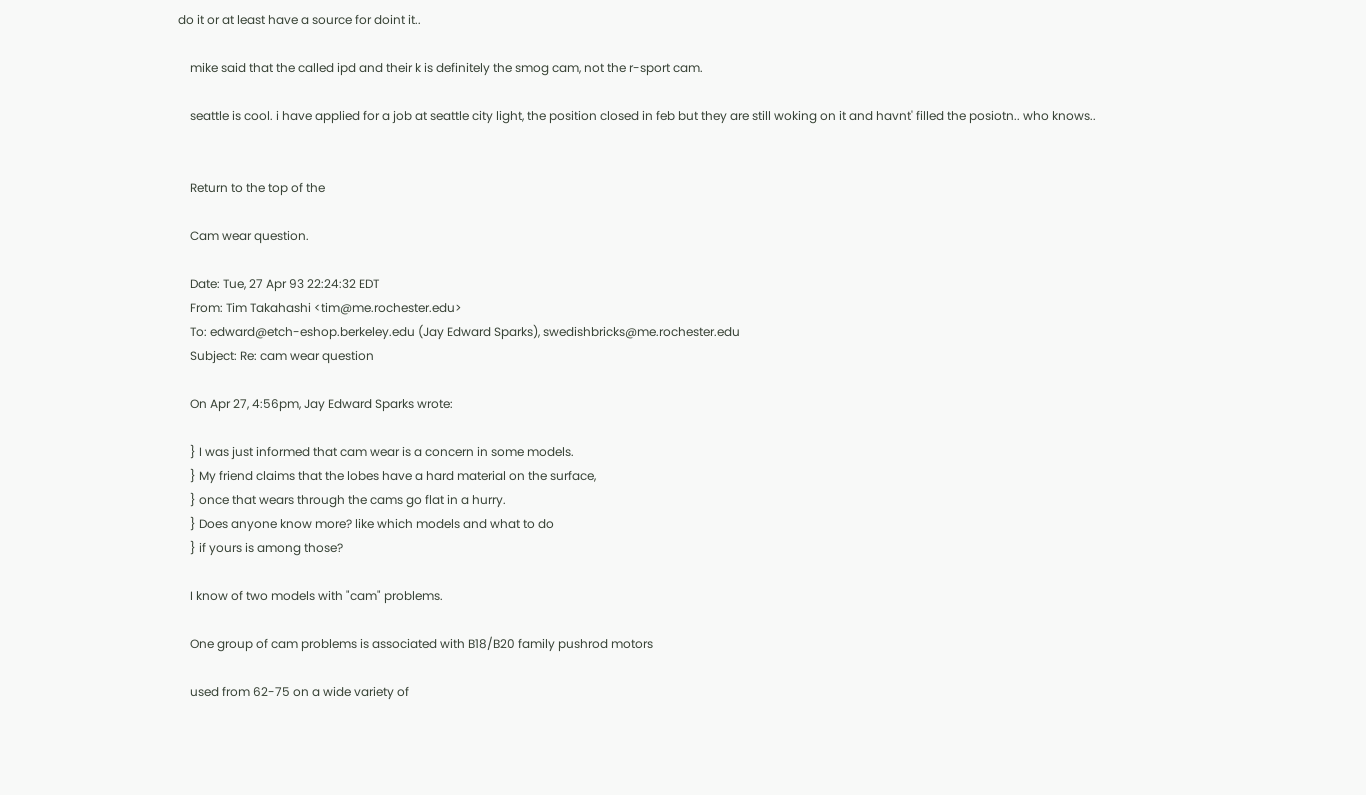do it or at least have a source for doint it..

    mike said that the called ipd and their k is definitely the smog cam, not the r-sport cam.

    seattle is cool. i have applied for a job at seattle city light, the position closed in feb but they are still woking on it and havnt' filled the posiotn.. who knows..


    Return to the top of the

    Cam wear question.

    Date: Tue, 27 Apr 93 22:24:32 EDT
    From: Tim Takahashi <tim@me.rochester.edu>
    To: edward@etch-eshop.berkeley.edu (Jay Edward Sparks), swedishbricks@me.rochester.edu
    Subject: Re: cam wear question

    On Apr 27, 4:56pm, Jay Edward Sparks wrote:

    } I was just informed that cam wear is a concern in some models.
    } My friend claims that the lobes have a hard material on the surface,
    } once that wears through the cams go flat in a hurry.
    } Does anyone know more? like which models and what to do
    } if yours is among those?

    I know of two models with "cam" problems.

    One group of cam problems is associated with B18/B20 family pushrod motors

    used from 62-75 on a wide variety of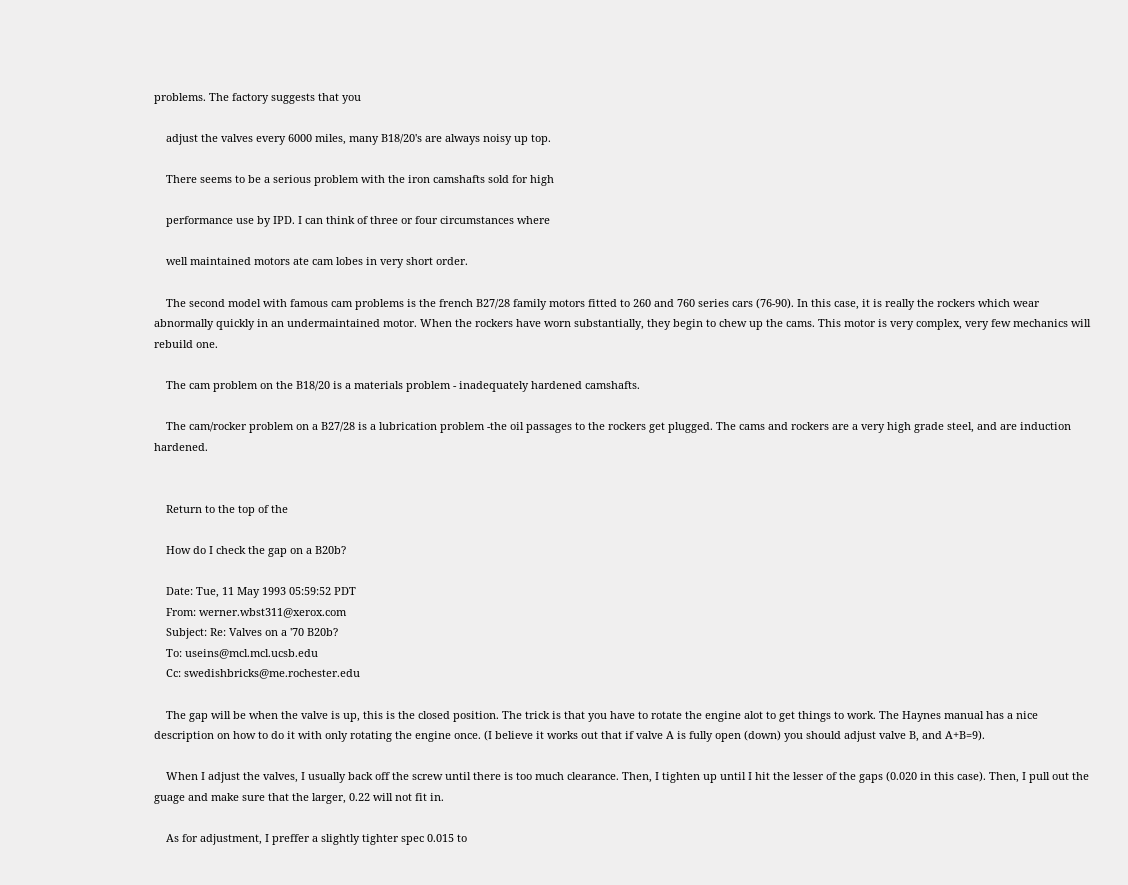problems. The factory suggests that you

    adjust the valves every 6000 miles, many B18/20's are always noisy up top.

    There seems to be a serious problem with the iron camshafts sold for high

    performance use by IPD. I can think of three or four circumstances where

    well maintained motors ate cam lobes in very short order.

    The second model with famous cam problems is the french B27/28 family motors fitted to 260 and 760 series cars (76-90). In this case, it is really the rockers which wear abnormally quickly in an undermaintained motor. When the rockers have worn substantially, they begin to chew up the cams. This motor is very complex, very few mechanics will rebuild one.

    The cam problem on the B18/20 is a materials problem - inadequately hardened camshafts.

    The cam/rocker problem on a B27/28 is a lubrication problem -the oil passages to the rockers get plugged. The cams and rockers are a very high grade steel, and are induction hardened.


    Return to the top of the

    How do I check the gap on a B20b?

    Date: Tue, 11 May 1993 05:59:52 PDT
    From: werner.wbst311@xerox.com
    Subject: Re: Valves on a '70 B20b?
    To: useins@mcl.mcl.ucsb.edu
    Cc: swedishbricks@me.rochester.edu

    The gap will be when the valve is up, this is the closed position. The trick is that you have to rotate the engine alot to get things to work. The Haynes manual has a nice description on how to do it with only rotating the engine once. (I believe it works out that if valve A is fully open (down) you should adjust valve B, and A+B=9).

    When I adjust the valves, I usually back off the screw until there is too much clearance. Then, I tighten up until I hit the lesser of the gaps (0.020 in this case). Then, I pull out the guage and make sure that the larger, 0.22 will not fit in.

    As for adjustment, I preffer a slightly tighter spec 0.015 to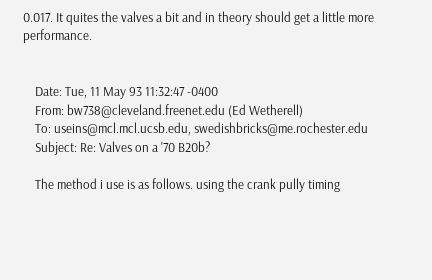0.017. It quites the valves a bit and in theory should get a little more performance.


    Date: Tue, 11 May 93 11:32:47 -0400
    From: bw738@cleveland.freenet.edu (Ed Wetherell)
    To: useins@mcl.mcl.ucsb.edu, swedishbricks@me.rochester.edu
    Subject: Re: Valves on a '70 B20b?

    The method i use is as follows. using the crank pully timing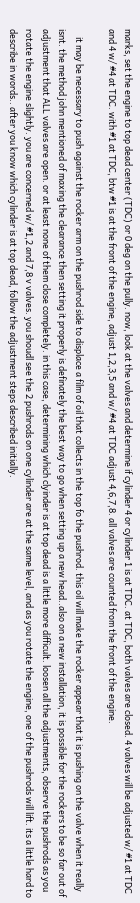marks, set the engine to top dead center (TDC) or 0 deg on the pully. now, look at the valves and determine if cylinder 4 or cylinder 1 is at TDC. at TDC, both valves are closed. 4 valves will be adjusted w/ #1 at TDC and 4 w/ #4 at TDC. with #1 at TDC, btw #1 is at the front of the engine, adjust 1,2,3,5 and w/ #4 at TDC adjust 4,6,7,8. all valves are counted from the front of the engine.

    it may be necessary to push against the rocker arm on the pushrod side to displace a film of oil that collects in the top fo the pushrod. this oil will make the rocker appear that it is pushing on the valve when it really isnt. the method john mentioned of maxing the clearance then setting it properly is definately the best way to go when setting up a new head..also on a new installation, it is possible for the rockers to be so far out of adjustment that ALL valves are open. or at least none of them close completely. in this case, determining which clyinder is at top dead is a little more difficult. loosen all the adjustments, observe the pushrods as you rotate the engine slightly. you are concerned w/ #1,2 and 7,8 v valves. you shoudl see the 2 pushrods on one cylinder are at the same level, and as you rotate the engine, one of the pushrods will lift. its a little hard to describe in words.. after you know which cylinder is at top dead, follow the adjustment steps described initially.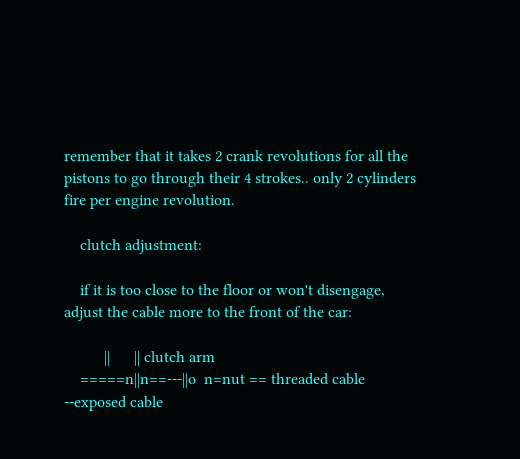remember that it takes 2 crank revolutions for all the pistons to go through their 4 strokes.. only 2 cylinders fire per engine revolution.

    clutch adjustment:

    if it is too close to the floor or won't disengage, adjust the cable more to the front of the car:

          ||      || clutch arm
    =====n||n==---||o  n=nut == threaded cable --exposed cable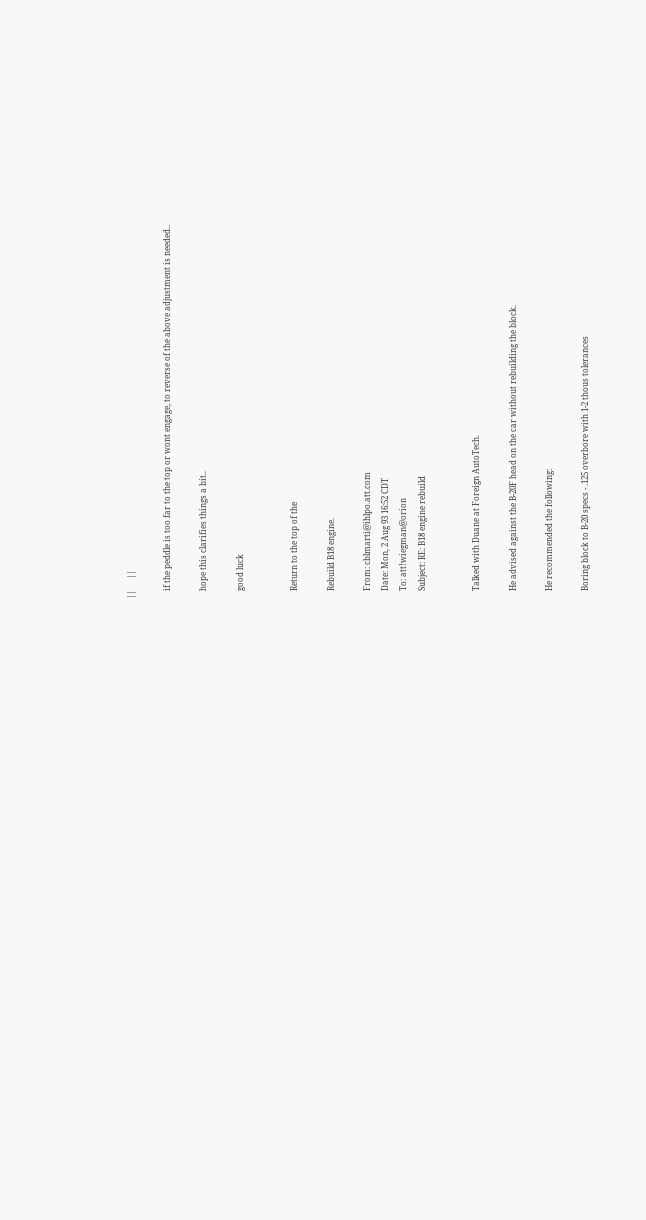||      ||

    if the peddle is too far to the top or wont engage, to reverse of the above adjustment is needed..

    hope this clarifies things a bit..

    good luck


    Return to the top of the

    Rebuild B18 engine.

    From: cblmarti@ihlpo.att.com
    Date: Mon, 2 Aug 93 16:52 CDT
    To: att!wiegman@orion
    Subject: RE: B18 engine rebuild


    Talked with Duane at Foreign AutoTech.

    He advised against the B-20F head on the car without rebuilding the block.

    He recommended the following:

    Boring block to B-20 specs - .125 overbore with 1-2 thous tolerances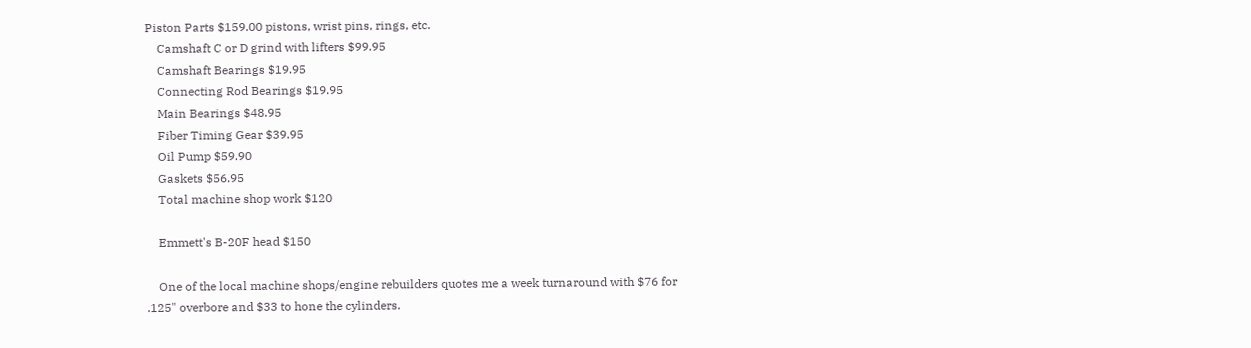Piston Parts $159.00 pistons, wrist pins, rings, etc.
    Camshaft C or D grind with lifters $99.95
    Camshaft Bearings $19.95
    Connecting Rod Bearings $19.95
    Main Bearings $48.95
    Fiber Timing Gear $39.95
    Oil Pump $59.90
    Gaskets $56.95
    Total machine shop work $120

    Emmett's B-20F head $150

    One of the local machine shops/engine rebuilders quotes me a week turnaround with $76 for .125" overbore and $33 to hone the cylinders.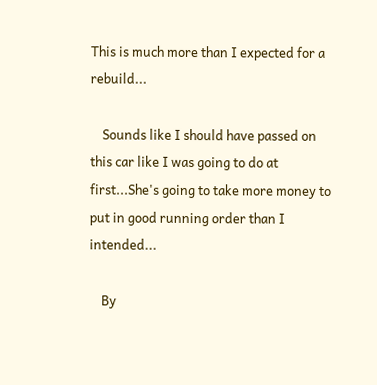This is much more than I expected for a rebuild...

    Sounds like I should have passed on this car like I was going to do at first...She's going to take more money to put in good running order than I intended...

    By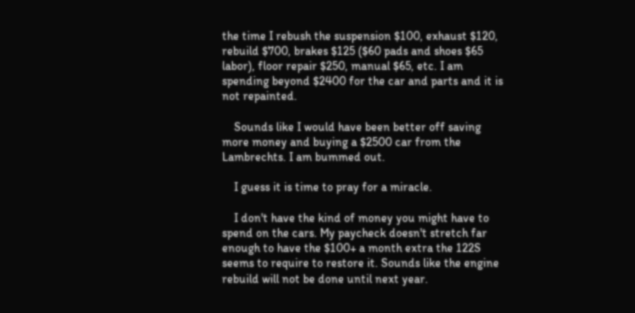the time I rebush the suspension $100, exhaust $120, rebuild $700, brakes $125 ($60 pads and shoes $65 labor), floor repair $250, manual $65, etc. I am spending beyond $2400 for the car and parts and it is not repainted.

    Sounds like I would have been better off saving more money and buying a $2500 car from the Lambrechts. I am bummed out.

    I guess it is time to pray for a miracle.

    I don't have the kind of money you might have to spend on the cars. My paycheck doesn't stretch far enough to have the $100+ a month extra the 122S seems to require to restore it. Sounds like the engine rebuild will not be done until next year.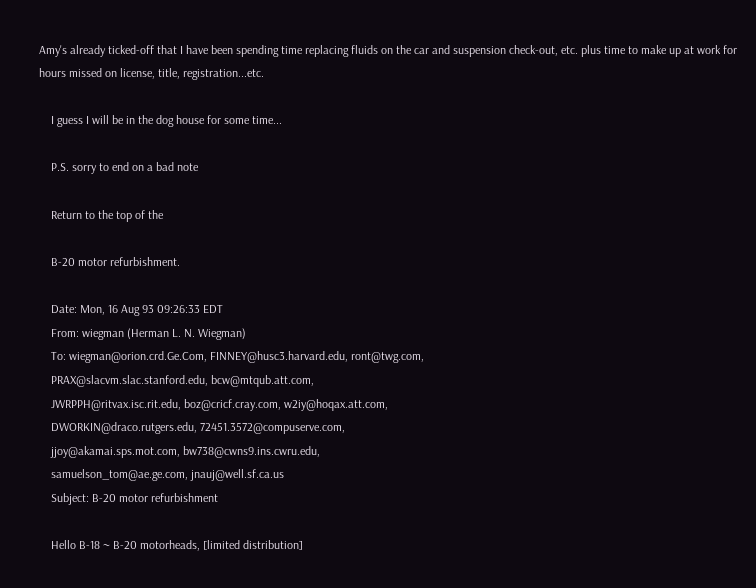Amy's already ticked-off that I have been spending time replacing fluids on the car and suspension check-out, etc. plus time to make up at work for hours missed on license, title, registration...etc.

    I guess I will be in the dog house for some time...

    P.S. sorry to end on a bad note

    Return to the top of the

    B-20 motor refurbishment.

    Date: Mon, 16 Aug 93 09:26:33 EDT
    From: wiegman (Herman L. N. Wiegman)
    To: wiegman@orion.crd.Ge.Com, FINNEY@husc3.harvard.edu, ront@twg.com,
    PRAX@slacvm.slac.stanford.edu, bcw@mtqub.att.com,
    JWRPPH@ritvax.isc.rit.edu, boz@cricf.cray.com, w2iy@hoqax.att.com,
    DWORKIN@draco.rutgers.edu, 72451.3572@compuserve.com,
    jjoy@akamai.sps.mot.com, bw738@cwns9.ins.cwru.edu,
    samuelson_tom@ae.ge.com, jnauj@well.sf.ca.us
    Subject: B-20 motor refurbishment

    Hello B-18 ~ B-20 motorheads, [limited distribution]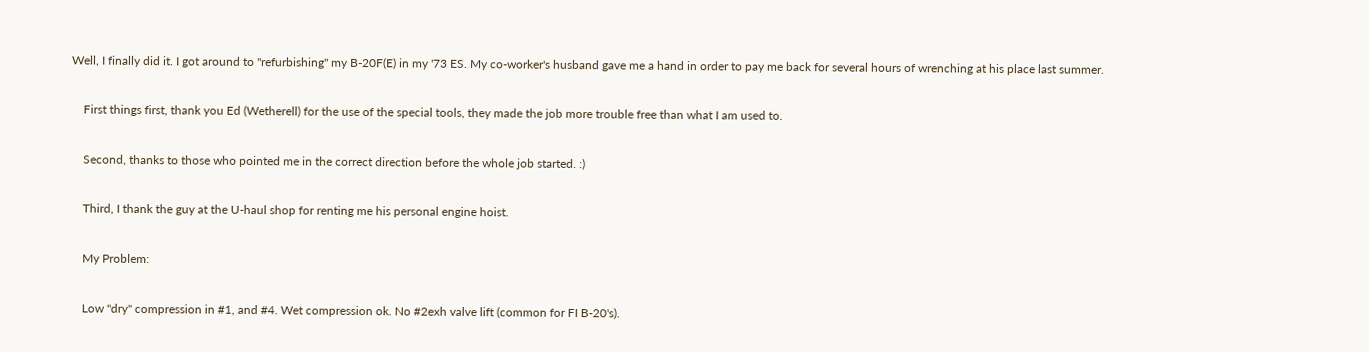Well, I finally did it. I got around to "refurbishing" my B-20F(E) in my '73 ES. My co-worker's husband gave me a hand in order to pay me back for several hours of wrenching at his place last summer.

    First things first, thank you Ed (Wetherell) for the use of the special tools, they made the job more trouble free than what I am used to.

    Second, thanks to those who pointed me in the correct direction before the whole job started. :)

    Third, I thank the guy at the U-haul shop for renting me his personal engine hoist.

    My Problem:

    Low "dry" compression in #1, and #4. Wet compression ok. No #2exh valve lift (common for FI B-20's).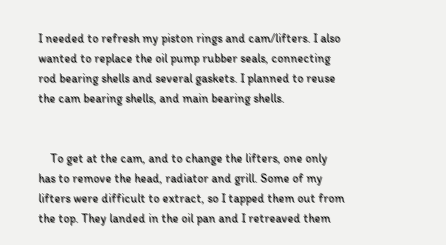I needed to refresh my piston rings and cam/lifters. I also wanted to replace the oil pump rubber seals, connecting rod bearing shells and several gaskets. I planned to reuse the cam bearing shells, and main bearing shells.


    To get at the cam, and to change the lifters, one only has to remove the head, radiator and grill. Some of my lifters were difficult to extract, so I tapped them out from the top. They landed in the oil pan and I retreaved them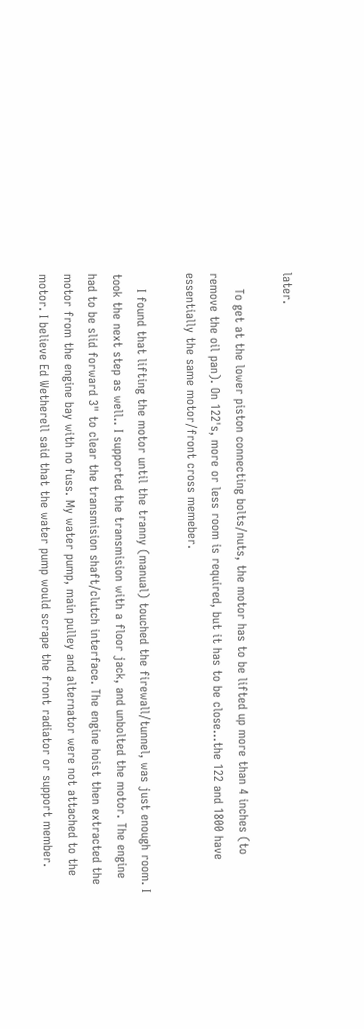later.

    To get at the lower piston connecting bolts/nuts, the motor has to be lifted up more than 4 inches (to remove the oil pan). On 122's, more or less room is required, but it has to be close...the 122 and 1800 have essentially the same motor/front cross memeber.

    I found that lifting the motor until the tranny (manual) touched the firewall/tunnel, was just enough room. I took the next step as well.. I supported the transmision with a floor jack, and unbolted the motor. The engine had to be slid forward 3" to clear the transmision shaft/clutch interface. The engine hoist then extracted the motor from the engine bay with no fuss. My water pump, main pulley and alternator were not attached to the motor. I believe Ed Wetherell said that the water pump would scrape the front radiator or support member.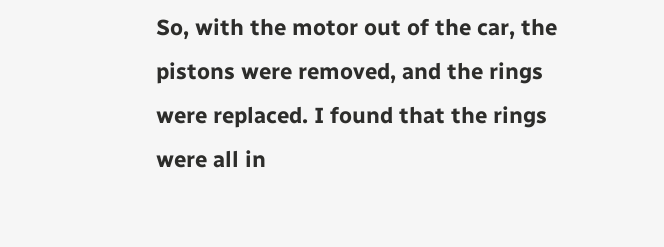So, with the motor out of the car, the pistons were removed, and the rings were replaced. I found that the rings were all in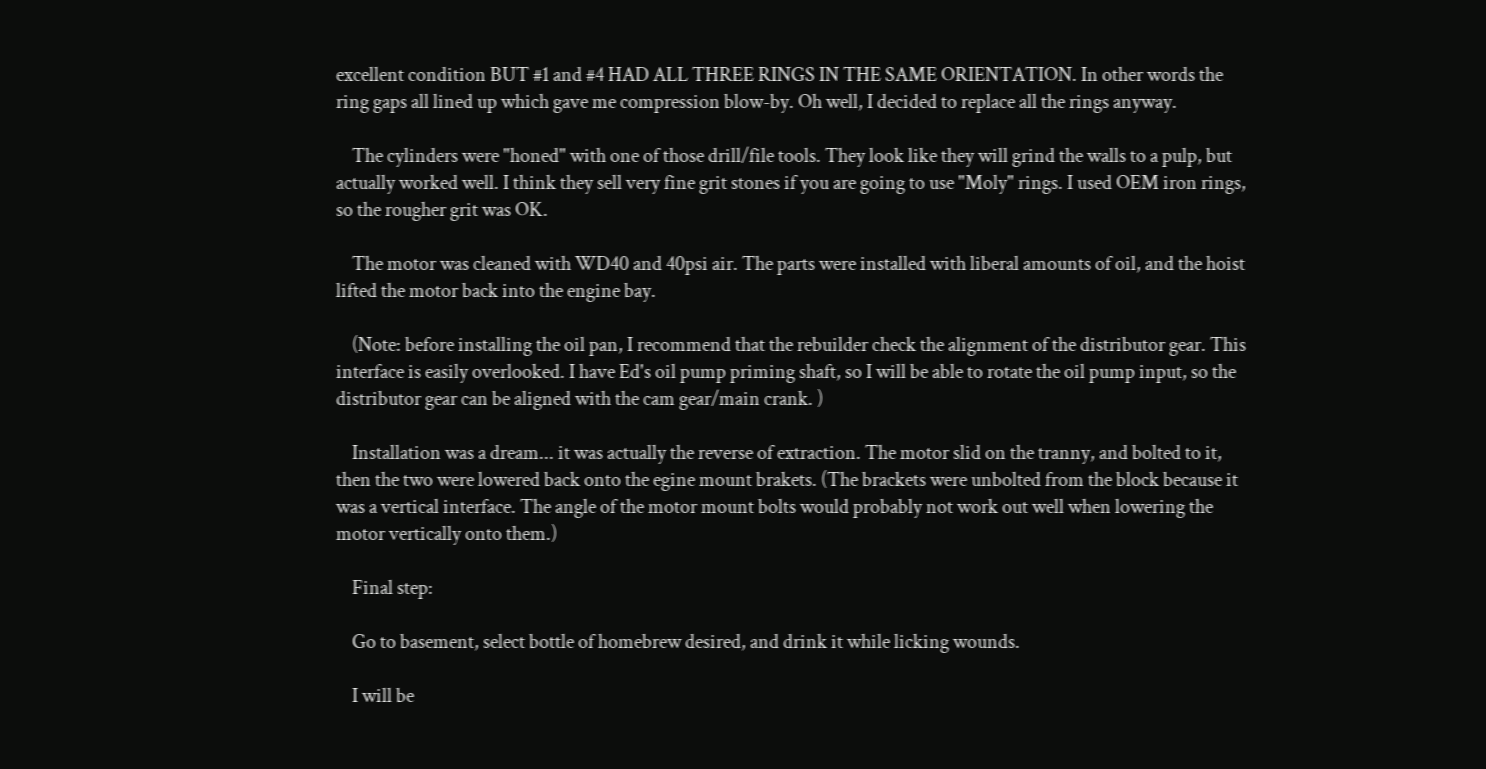excellent condition BUT #1 and #4 HAD ALL THREE RINGS IN THE SAME ORIENTATION. In other words the ring gaps all lined up which gave me compression blow-by. Oh well, I decided to replace all the rings anyway.

    The cylinders were "honed" with one of those drill/file tools. They look like they will grind the walls to a pulp, but actually worked well. I think they sell very fine grit stones if you are going to use "Moly" rings. I used OEM iron rings, so the rougher grit was OK.

    The motor was cleaned with WD40 and 40psi air. The parts were installed with liberal amounts of oil, and the hoist lifted the motor back into the engine bay.

    (Note: before installing the oil pan, I recommend that the rebuilder check the alignment of the distributor gear. This interface is easily overlooked. I have Ed's oil pump priming shaft, so I will be able to rotate the oil pump input, so the distributor gear can be aligned with the cam gear/main crank. )

    Installation was a dream... it was actually the reverse of extraction. The motor slid on the tranny, and bolted to it, then the two were lowered back onto the egine mount brakets. (The brackets were unbolted from the block because it was a vertical interface. The angle of the motor mount bolts would probably not work out well when lowering the motor vertically onto them.)

    Final step:

    Go to basement, select bottle of homebrew desired, and drink it while licking wounds.

    I will be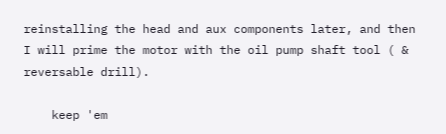reinstalling the head and aux components later, and then I will prime the motor with the oil pump shaft tool ( & reversable drill).

    keep 'em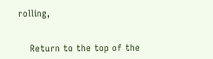rolling,


    Return to the top of the